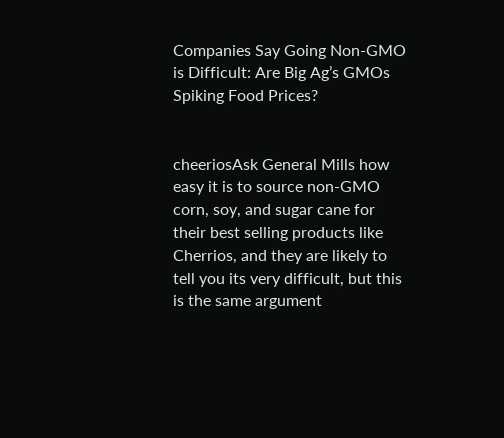Companies Say Going Non-GMO is Difficult: Are Big Ag’s GMOs Spiking Food Prices?


cheeriosAsk General Mills how easy it is to source non-GMO corn, soy, and sugar cane for their best selling products like Cherrios, and they are likely to tell you its very difficult, but this is the same argument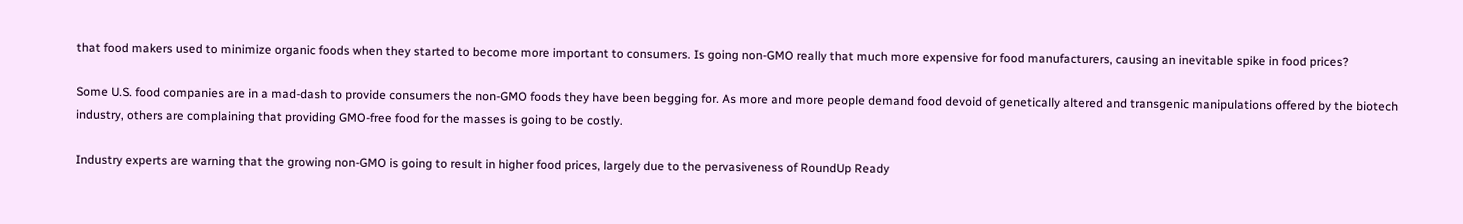that food makers used to minimize organic foods when they started to become more important to consumers. Is going non-GMO really that much more expensive for food manufacturers, causing an inevitable spike in food prices?

Some U.S. food companies are in a mad-dash to provide consumers the non-GMO foods they have been begging for. As more and more people demand food devoid of genetically altered and transgenic manipulations offered by the biotech industry, others are complaining that providing GMO-free food for the masses is going to be costly.

Industry experts are warning that the growing non-GMO is going to result in higher food prices, largely due to the pervasiveness of RoundUp Ready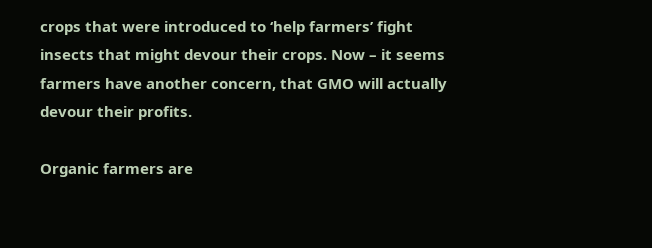crops that were introduced to ‘help farmers’ fight insects that might devour their crops. Now – it seems farmers have another concern, that GMO will actually devour their profits.

Organic farmers are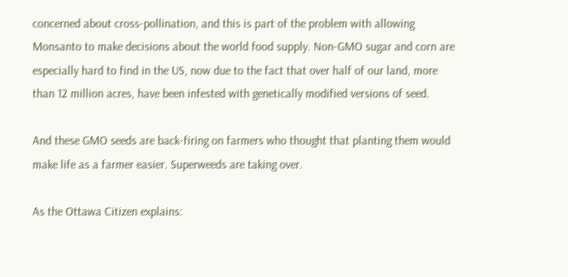concerned about cross-pollination, and this is part of the problem with allowing Monsanto to make decisions about the world food supply. Non-GMO sugar and corn are especially hard to find in the US, now due to the fact that over half of our land, more than 12 million acres, have been infested with genetically modified versions of seed.

And these GMO seeds are back-firing on farmers who thought that planting them would make life as a farmer easier. Superweeds are taking over.

As the Ottawa Citizen explains: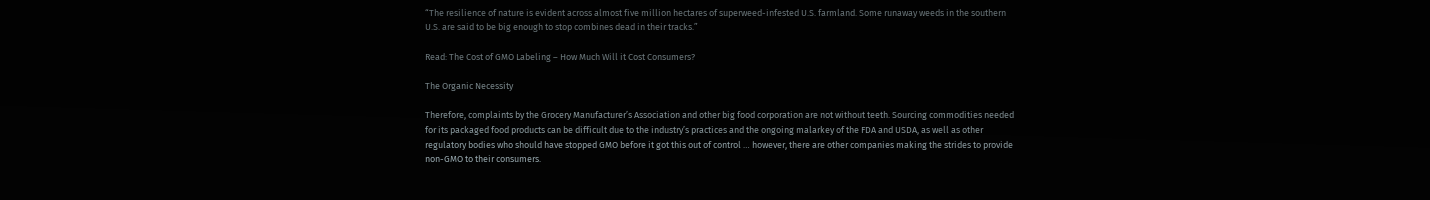“The resilience of nature is evident across almost five million hectares of superweed-infested U.S. farmland. Some runaway weeds in the southern U.S. are said to be big enough to stop combines dead in their tracks.”

Read: The Cost of GMO Labeling – How Much Will it Cost Consumers?

The Organic Necessity

Therefore, complaints by the Grocery Manufacturer’s Association and other big food corporation are not without teeth. Sourcing commodities needed for its packaged food products can be difficult due to the industry’s practices and the ongoing malarkey of the FDA and USDA, as well as other regulatory bodies who should have stopped GMO before it got this out of control … however, there are other companies making the strides to provide non-GMO to their consumers.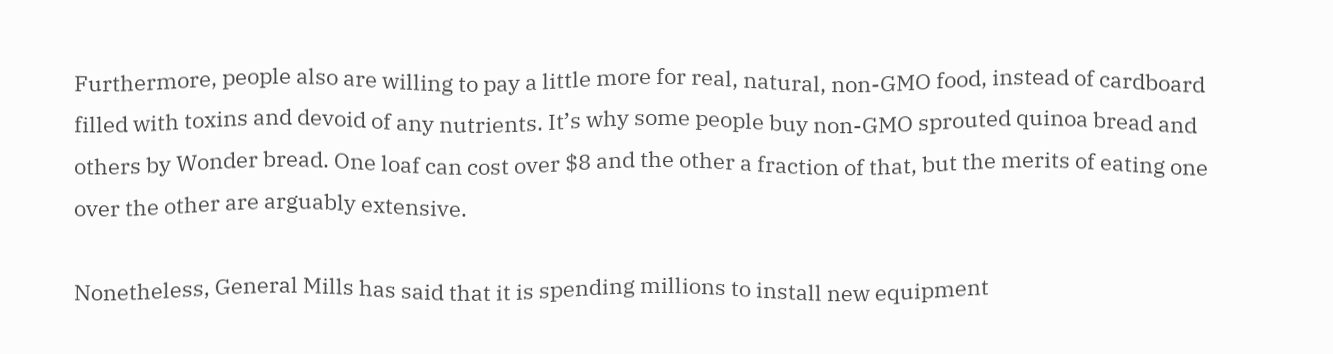Furthermore, people also are willing to pay a little more for real, natural, non-GMO food, instead of cardboard filled with toxins and devoid of any nutrients. It’s why some people buy non-GMO sprouted quinoa bread and others by Wonder bread. One loaf can cost over $8 and the other a fraction of that, but the merits of eating one over the other are arguably extensive.

Nonetheless, General Mills has said that it is spending millions to install new equipment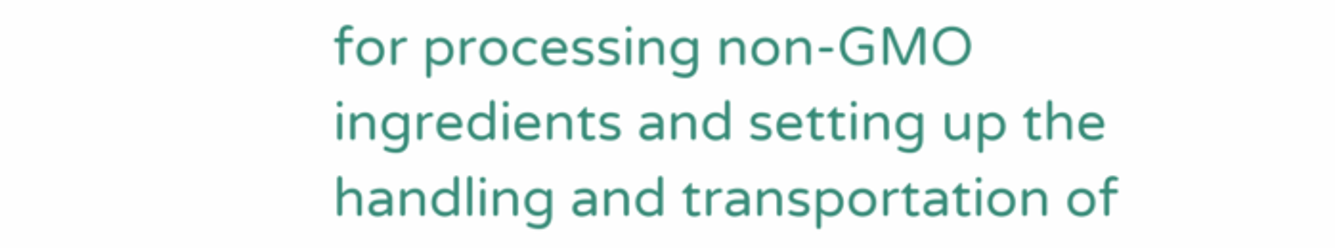for processing non-GMO ingredients and setting up the handling and transportation of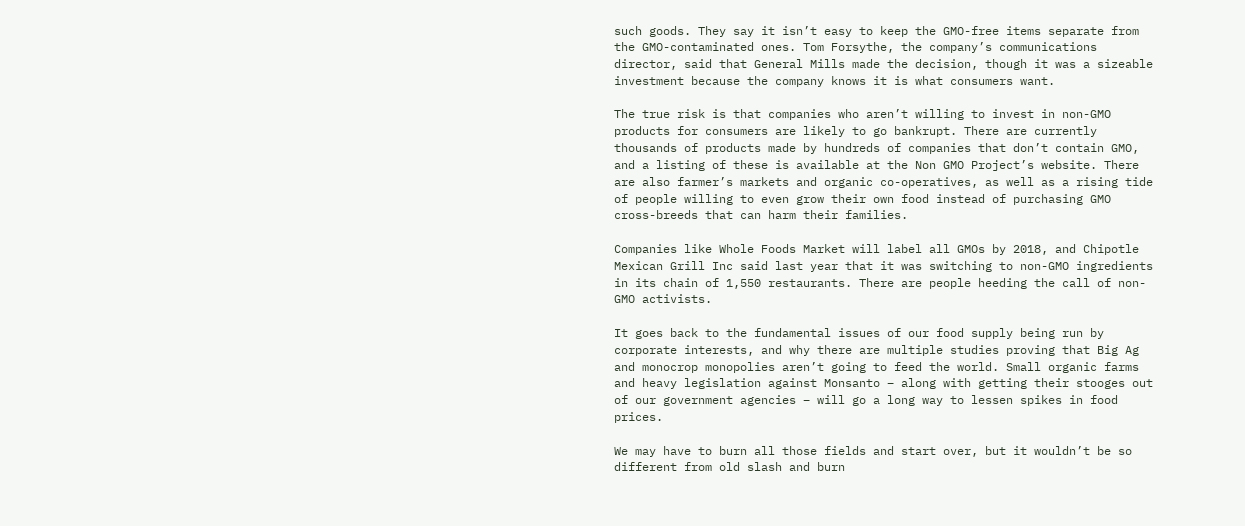such goods. They say it isn’t easy to keep the GMO-free items separate from the GMO-contaminated ones. Tom Forsythe, the company’s communications director, said that General Mills made the decision, though it was a sizeable investment because the company knows it is what consumers want.

The true risk is that companies who aren’t willing to invest in non-GMO products for consumers are likely to go bankrupt. There are currently thousands of products made by hundreds of companies that don’t contain GMO, and a listing of these is available at the Non GMO Project’s website. There are also farmer’s markets and organic co-operatives, as well as a rising tide of people willing to even grow their own food instead of purchasing GMO cross-breeds that can harm their families.

Companies like Whole Foods Market will label all GMOs by 2018, and Chipotle Mexican Grill Inc said last year that it was switching to non-GMO ingredients in its chain of 1,550 restaurants. There are people heeding the call of non-GMO activists.

It goes back to the fundamental issues of our food supply being run by corporate interests, and why there are multiple studies proving that Big Ag and monocrop monopolies aren’t going to feed the world. Small organic farms and heavy legislation against Monsanto – along with getting their stooges out of our government agencies – will go a long way to lessen spikes in food prices.

We may have to burn all those fields and start over, but it wouldn’t be so different from old slash and burn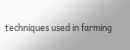techniques used in farming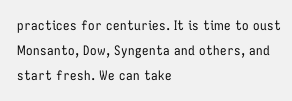practices for centuries. It is time to oust Monsanto, Dow, Syngenta and others, and start fresh. We can take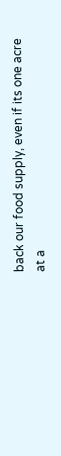back our food supply, even if its one acre at a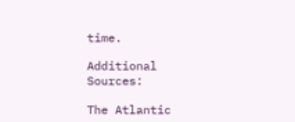time.

Additional Sources:

The Atlantic